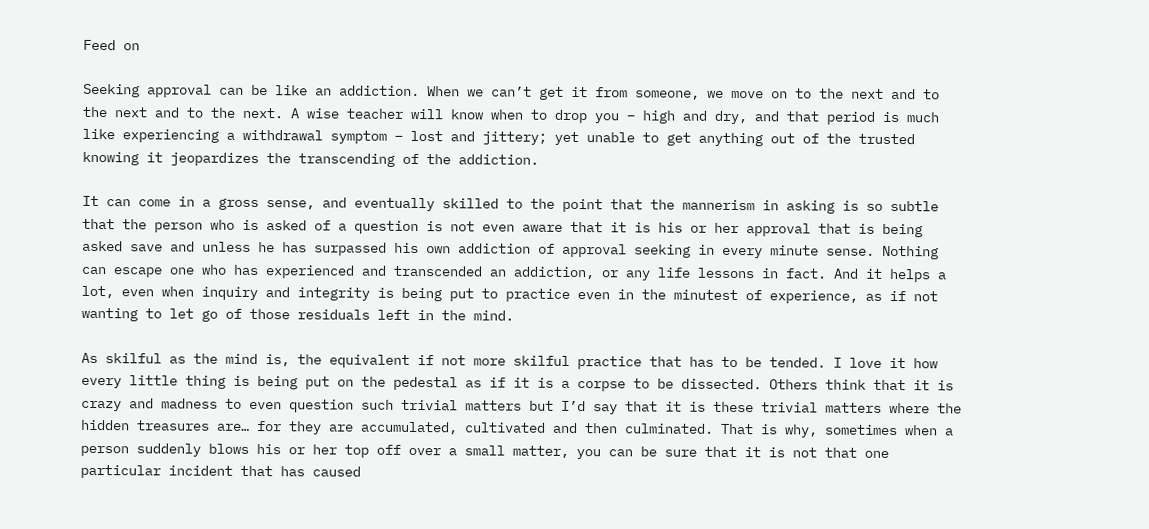Feed on

Seeking approval can be like an addiction. When we can’t get it from someone, we move on to the next and to the next and to the next. A wise teacher will know when to drop you – high and dry, and that period is much like experiencing a withdrawal symptom – lost and jittery; yet unable to get anything out of the trusted knowing it jeopardizes the transcending of the addiction.

It can come in a gross sense, and eventually skilled to the point that the mannerism in asking is so subtle that the person who is asked of a question is not even aware that it is his or her approval that is being asked save and unless he has surpassed his own addiction of approval seeking in every minute sense. Nothing can escape one who has experienced and transcended an addiction, or any life lessons in fact. And it helps a lot, even when inquiry and integrity is being put to practice even in the minutest of experience, as if not wanting to let go of those residuals left in the mind.

As skilful as the mind is, the equivalent if not more skilful practice that has to be tended. I love it how every little thing is being put on the pedestal as if it is a corpse to be dissected. Others think that it is crazy and madness to even question such trivial matters but I’d say that it is these trivial matters where the hidden treasures are… for they are accumulated, cultivated and then culminated. That is why, sometimes when a person suddenly blows his or her top off over a small matter, you can be sure that it is not that one particular incident that has caused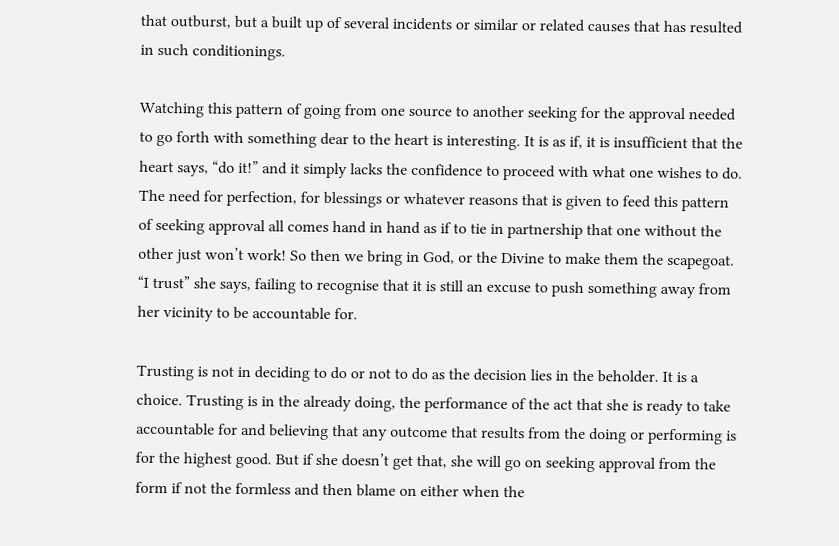that outburst, but a built up of several incidents or similar or related causes that has resulted in such conditionings.

Watching this pattern of going from one source to another seeking for the approval needed to go forth with something dear to the heart is interesting. It is as if, it is insufficient that the heart says, “do it!” and it simply lacks the confidence to proceed with what one wishes to do. The need for perfection, for blessings or whatever reasons that is given to feed this pattern of seeking approval all comes hand in hand as if to tie in partnership that one without the other just won’t work! So then we bring in God, or the Divine to make them the scapegoat. “I trust” she says, failing to recognise that it is still an excuse to push something away from her vicinity to be accountable for.

Trusting is not in deciding to do or not to do as the decision lies in the beholder. It is a choice. Trusting is in the already doing, the performance of the act that she is ready to take accountable for and believing that any outcome that results from the doing or performing is for the highest good. But if she doesn’t get that, she will go on seeking approval from the form if not the formless and then blame on either when the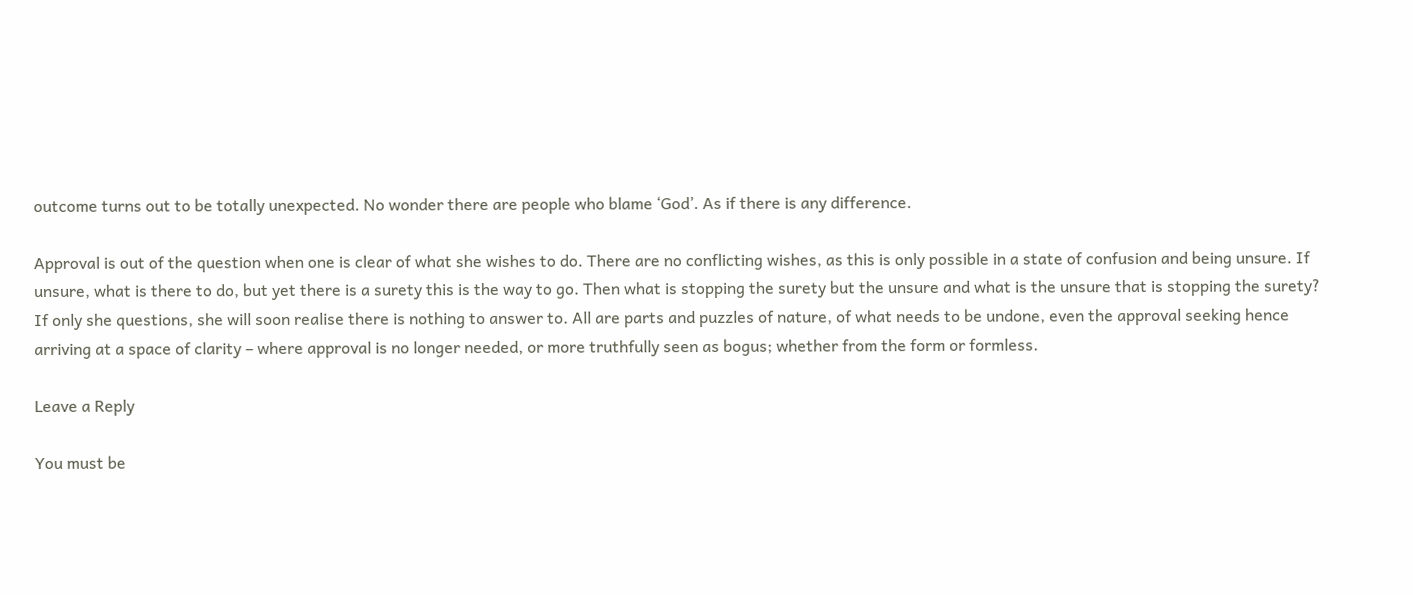outcome turns out to be totally unexpected. No wonder there are people who blame ‘God’. As if there is any difference.

Approval is out of the question when one is clear of what she wishes to do. There are no conflicting wishes, as this is only possible in a state of confusion and being unsure. If unsure, what is there to do, but yet there is a surety this is the way to go. Then what is stopping the surety but the unsure and what is the unsure that is stopping the surety? If only she questions, she will soon realise there is nothing to answer to. All are parts and puzzles of nature, of what needs to be undone, even the approval seeking hence arriving at a space of clarity – where approval is no longer needed, or more truthfully seen as bogus; whether from the form or formless.

Leave a Reply

You must be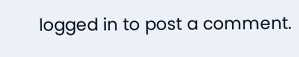logged in to post a comment.